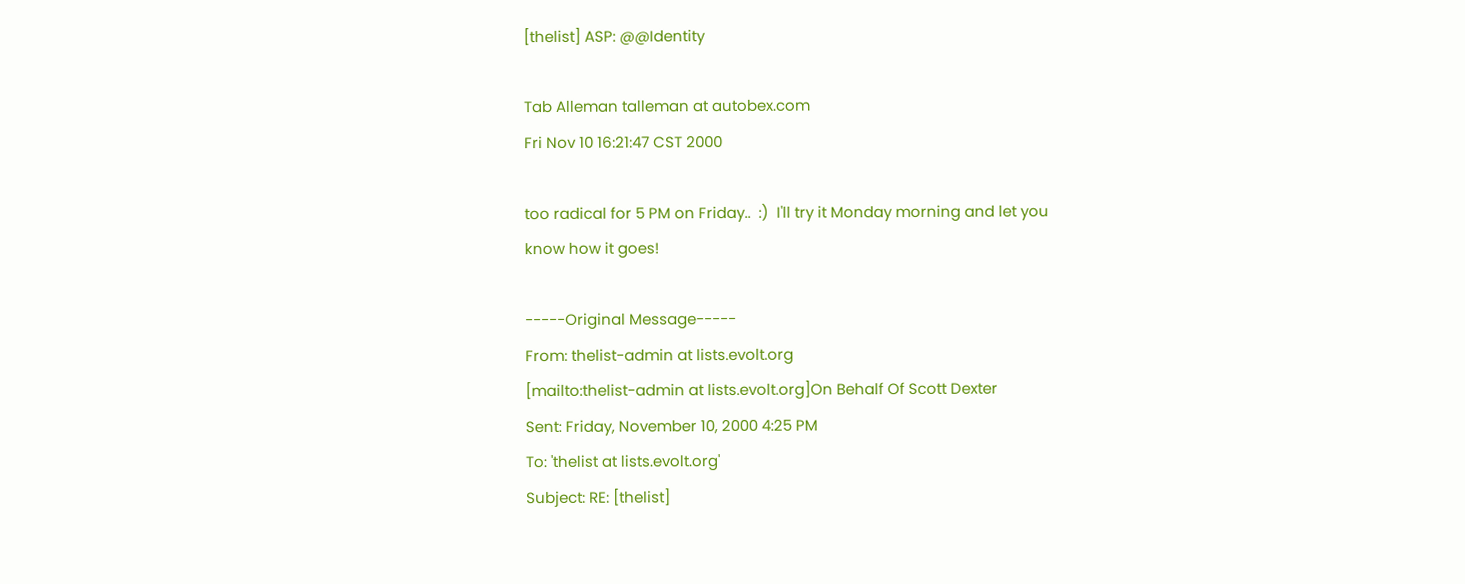[thelist] ASP: @@Identity

Tab Alleman talleman at autobex.com
Fri Nov 10 16:21:47 CST 2000

too radical for 5 PM on Friday..  :)  I'll try it Monday morning and let you
know how it goes!

-----Original Message-----
From: thelist-admin at lists.evolt.org
[mailto:thelist-admin at lists.evolt.org]On Behalf Of Scott Dexter
Sent: Friday, November 10, 2000 4:25 PM
To: 'thelist at lists.evolt.org'
Subject: RE: [thelist]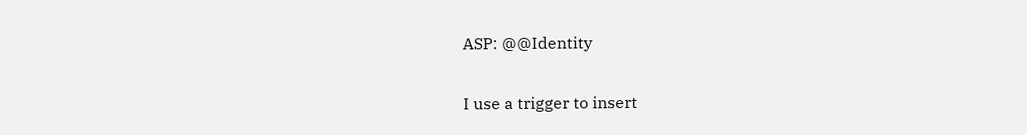ASP: @@Identity

I use a trigger to insert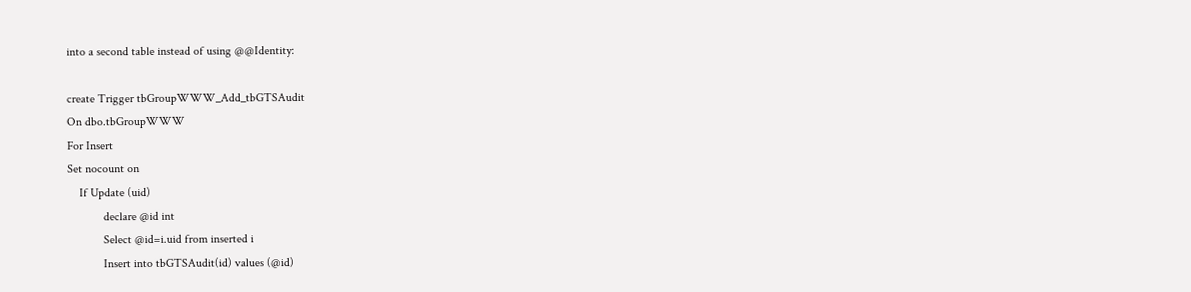into a second table instead of using @@Identity:

create Trigger tbGroupWWW_Add_tbGTSAudit
On dbo.tbGroupWWW
For Insert
Set nocount on
    If Update (uid)
            declare @id int
            Select @id=i.uid from inserted i
            Insert into tbGTSAudit(id) values (@id)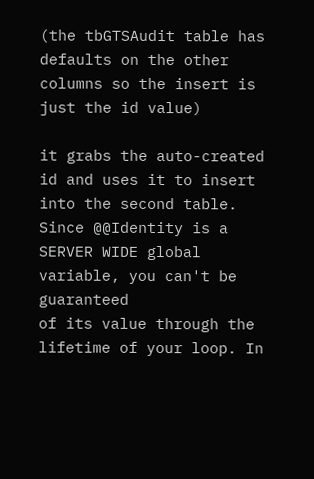(the tbGTSAudit table has defaults on the other columns so the insert is
just the id value)

it grabs the auto-created id and uses it to insert into the second table.
Since @@Identity is a SERVER WIDE global variable, you can't be guaranteed
of its value through the lifetime of your loop. In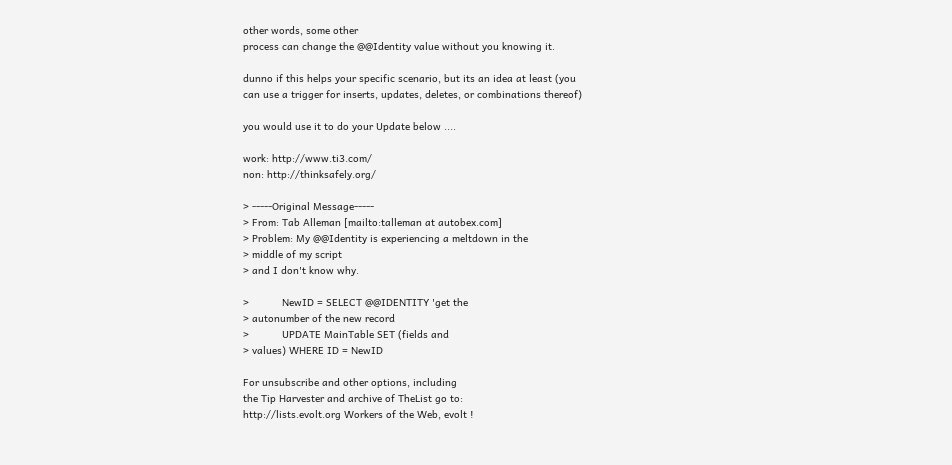other words, some other
process can change the @@Identity value without you knowing it.

dunno if this helps your specific scenario, but its an idea at least (you
can use a trigger for inserts, updates, deletes, or combinations thereof)

you would use it to do your Update below ....

work: http://www.ti3.com/
non: http://thinksafely.org/

> -----Original Message-----
> From: Tab Alleman [mailto:talleman at autobex.com]
> Problem: My @@Identity is experiencing a meltdown in the
> middle of my script
> and I don't know why.

>           NewID = SELECT @@IDENTITY 'get the
> autonumber of the new record
>           UPDATE MainTable SET (fields and
> values) WHERE ID = NewID

For unsubscribe and other options, including
the Tip Harvester and archive of TheList go to:
http://lists.evolt.org Workers of the Web, evolt !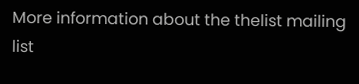More information about the thelist mailing list